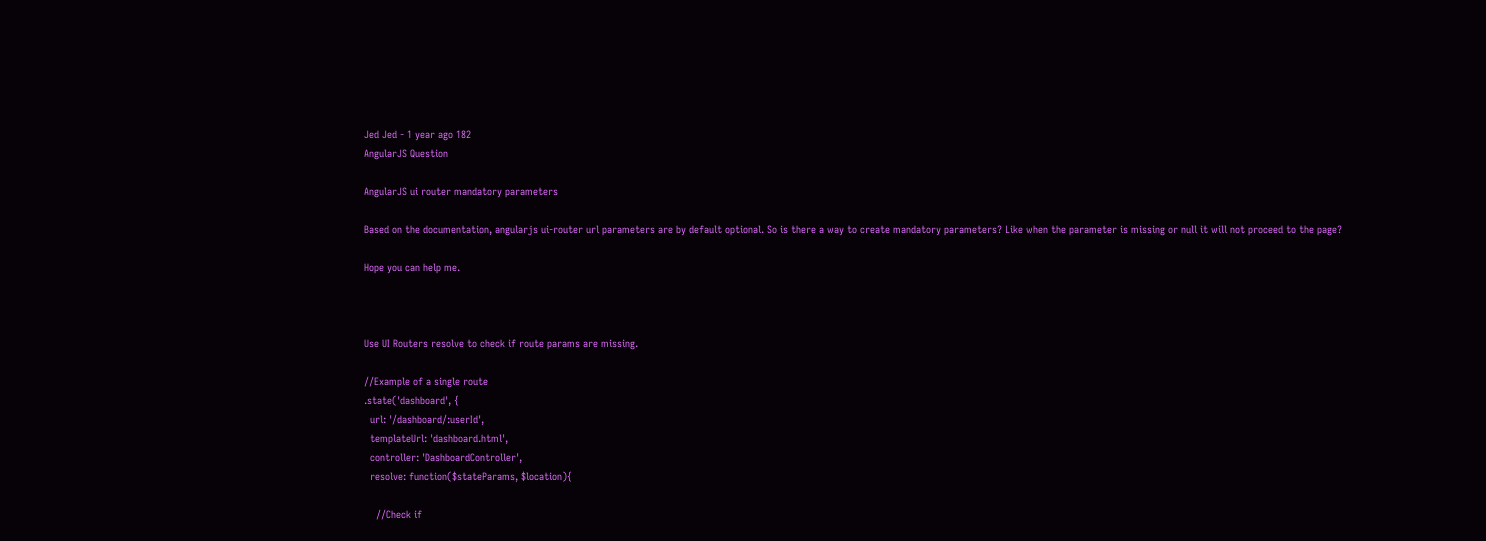Jed Jed - 1 year ago 182
AngularJS Question

AngularJS ui router mandatory parameters

Based on the documentation, angularjs ui-router url parameters are by default optional. So is there a way to create mandatory parameters? Like when the parameter is missing or null it will not proceed to the page?

Hope you can help me.



Use UI Routers resolve to check if route params are missing.

//Example of a single route
.state('dashboard', {
  url: '/dashboard/:userId',
  templateUrl: 'dashboard.html',
  controller: 'DashboardController',
  resolve: function($stateParams, $location){

    //Check if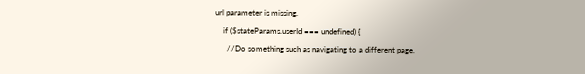url parameter is missing.
    if ($stateParams.userId === undefined) {
      //Do something such as navigating to a different page.